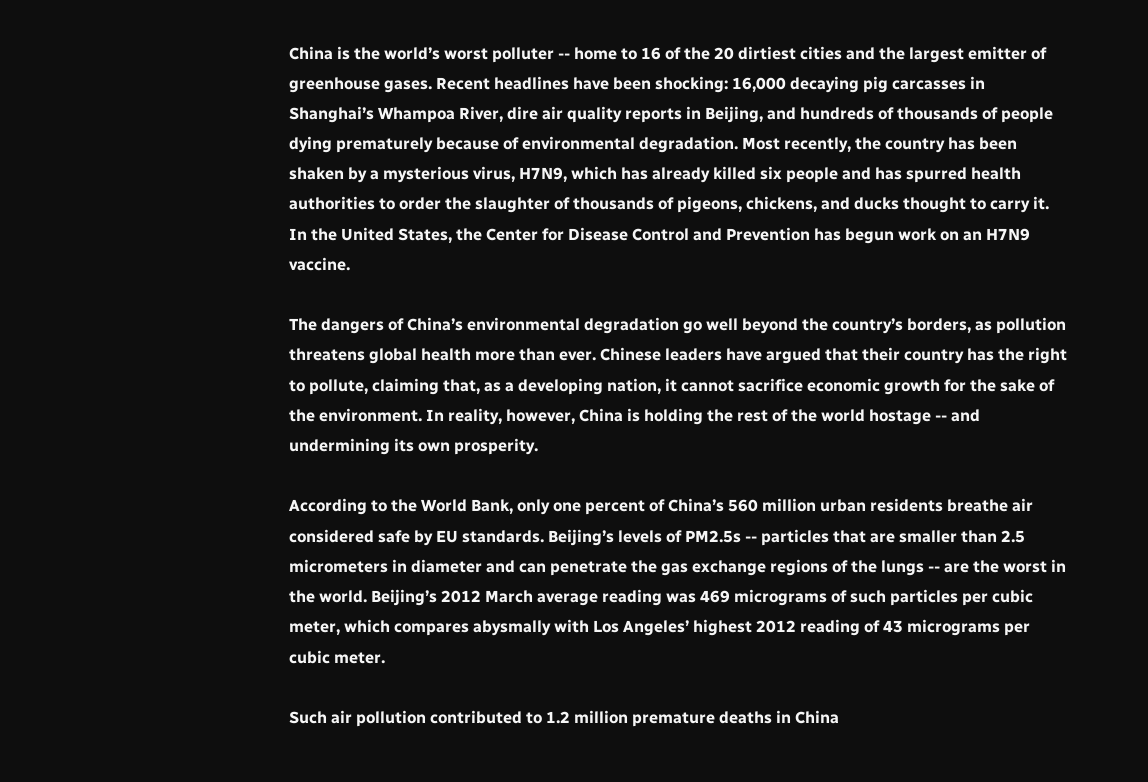China is the world’s worst polluter -- home to 16 of the 20 dirtiest cities and the largest emitter of greenhouse gases. Recent headlines have been shocking: 16,000 decaying pig carcasses in Shanghai’s Whampoa River, dire air quality reports in Beijing, and hundreds of thousands of people dying prematurely because of environmental degradation. Most recently, the country has been shaken by a mysterious virus, H7N9, which has already killed six people and has spurred health authorities to order the slaughter of thousands of pigeons, chickens, and ducks thought to carry it. In the United States, the Center for Disease Control and Prevention has begun work on an H7N9 vaccine.

The dangers of China’s environmental degradation go well beyond the country’s borders, as pollution threatens global health more than ever. Chinese leaders have argued that their country has the right to pollute, claiming that, as a developing nation, it cannot sacrifice economic growth for the sake of the environment. In reality, however, China is holding the rest of the world hostage -- and undermining its own prosperity.

According to the World Bank, only one percent of China’s 560 million urban residents breathe air considered safe by EU standards. Beijing’s levels of PM2.5s -- particles that are smaller than 2.5 micrometers in diameter and can penetrate the gas exchange regions of the lungs -- are the worst in the world. Beijing’s 2012 March average reading was 469 micrograms of such particles per cubic meter, which compares abysmally with Los Angeles’ highest 2012 reading of 43 micrograms per cubic meter.

Such air pollution contributed to 1.2 million premature deaths in China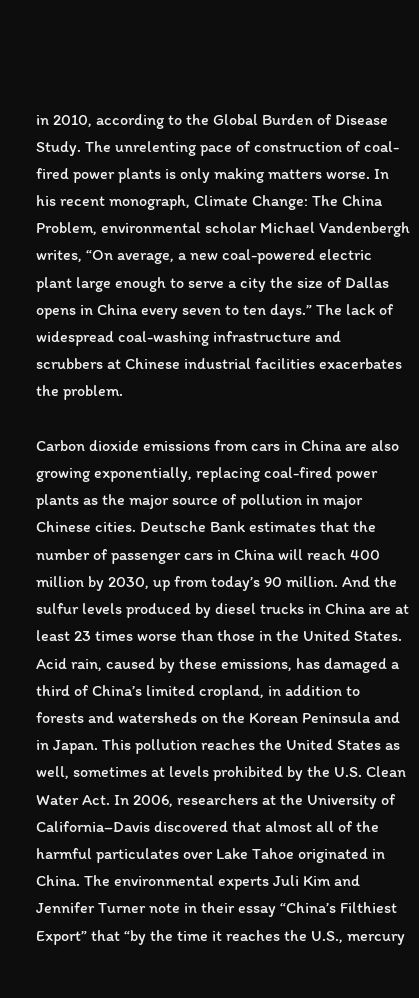in 2010, according to the Global Burden of Disease Study. The unrelenting pace of construction of coal-fired power plants is only making matters worse. In his recent monograph, Climate Change: The China Problem, environmental scholar Michael Vandenbergh writes, “On average, a new coal-powered electric plant large enough to serve a city the size of Dallas opens in China every seven to ten days.” The lack of widespread coal-washing infrastructure and scrubbers at Chinese industrial facilities exacerbates the problem.

Carbon dioxide emissions from cars in China are also growing exponentially, replacing coal-fired power plants as the major source of pollution in major Chinese cities. Deutsche Bank estimates that the number of passenger cars in China will reach 400 million by 2030, up from today’s 90 million. And the sulfur levels produced by diesel trucks in China are at least 23 times worse than those in the United States. Acid rain, caused by these emissions, has damaged a third of China’s limited cropland, in addition to forests and watersheds on the Korean Peninsula and in Japan. This pollution reaches the United States as well, sometimes at levels prohibited by the U.S. Clean Water Act. In 2006, researchers at the University of California–Davis discovered that almost all of the harmful particulates over Lake Tahoe originated in China. The environmental experts Juli Kim and Jennifer Turner note in their essay “China’s Filthiest Export” that “by the time it reaches the U.S., mercury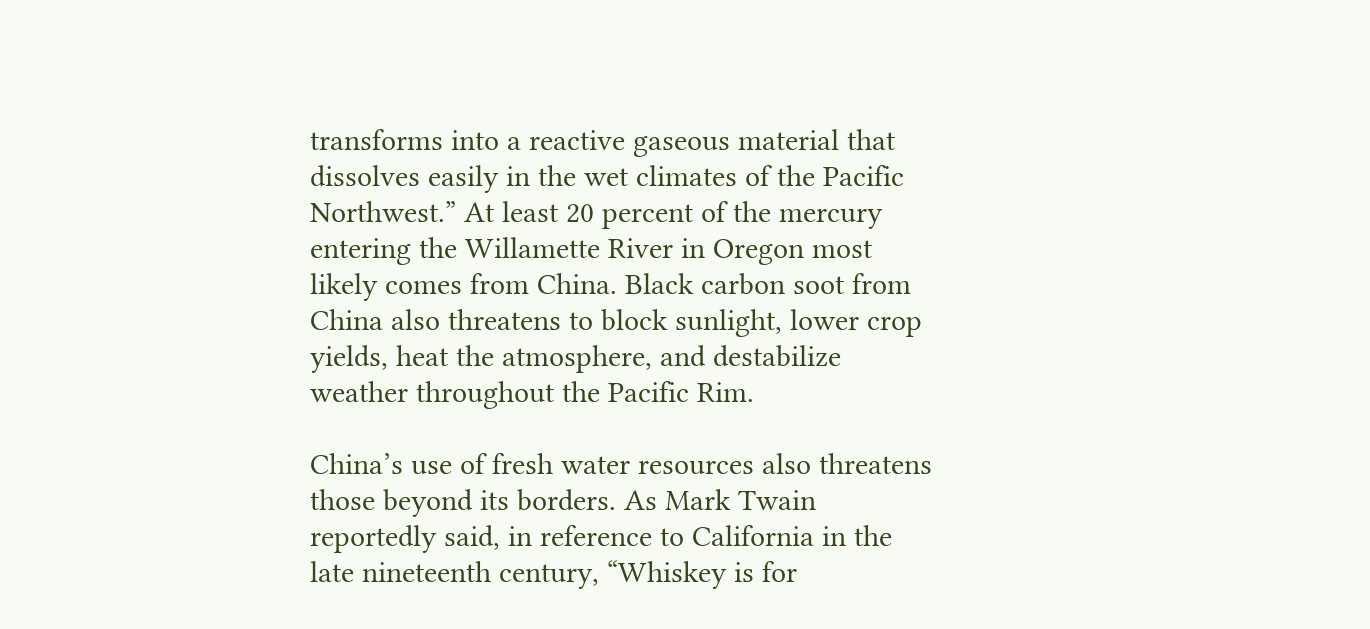transforms into a reactive gaseous material that dissolves easily in the wet climates of the Pacific Northwest.” At least 20 percent of the mercury entering the Willamette River in Oregon most likely comes from China. Black carbon soot from China also threatens to block sunlight, lower crop yields, heat the atmosphere, and destabilize weather throughout the Pacific Rim.

China’s use of fresh water resources also threatens those beyond its borders. As Mark Twain reportedly said, in reference to California in the late nineteenth century, “Whiskey is for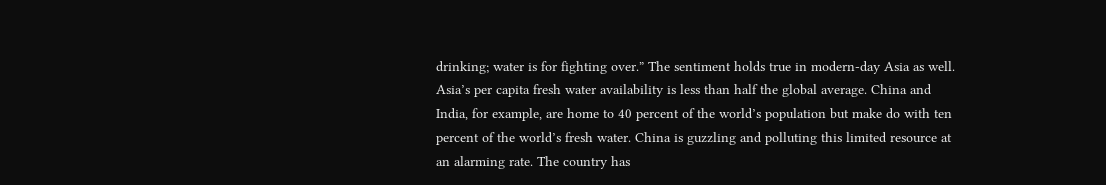drinking; water is for fighting over.” The sentiment holds true in modern-day Asia as well. Asia’s per capita fresh water availability is less than half the global average. China and India, for example, are home to 40 percent of the world’s population but make do with ten percent of the world’s fresh water. China is guzzling and polluting this limited resource at an alarming rate. The country has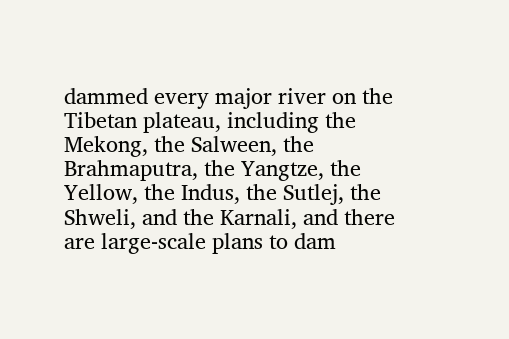dammed every major river on the Tibetan plateau, including the Mekong, the Salween, the Brahmaputra, the Yangtze, the Yellow, the Indus, the Sutlej, the Shweli, and the Karnali, and there are large-scale plans to dam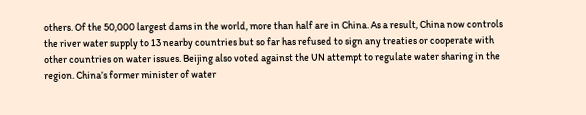others. Of the 50,000 largest dams in the world, more than half are in China. As a result, China now controls the river water supply to 13 nearby countries but so far has refused to sign any treaties or cooperate with other countries on water issues. Beijing also voted against the UN attempt to regulate water sharing in the region. China’s former minister of water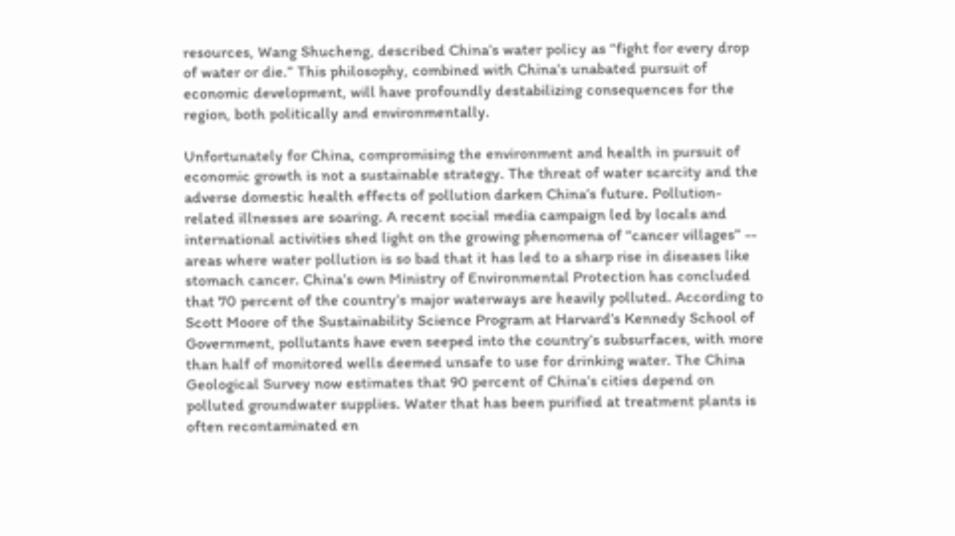resources, Wang Shucheng, described China’s water policy as “fight for every drop of water or die.” This philosophy, combined with China’s unabated pursuit of economic development, will have profoundly destabilizing consequences for the region, both politically and environmentally.

Unfortunately for China, compromising the environment and health in pursuit of economic growth is not a sustainable strategy. The threat of water scarcity and the adverse domestic health effects of pollution darken China’s future. Pollution-related illnesses are soaring. A recent social media campaign led by locals and international activities shed light on the growing phenomena of “cancer villages” -- areas where water pollution is so bad that it has led to a sharp rise in diseases like stomach cancer. China’s own Ministry of Environmental Protection has concluded that 70 percent of the country’s major waterways are heavily polluted. According to Scott Moore of the Sustainability Science Program at Harvard’s Kennedy School of Government, pollutants have even seeped into the country’s subsurfaces, with more than half of monitored wells deemed unsafe to use for drinking water. The China Geological Survey now estimates that 90 percent of China’s cities depend on polluted groundwater supplies. Water that has been purified at treatment plants is often recontaminated en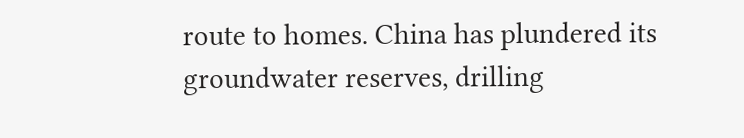route to homes. China has plundered its groundwater reserves, drilling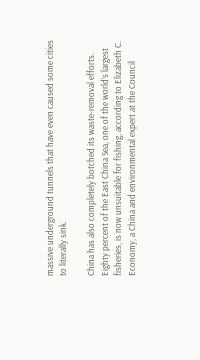massive underground tunnels that have even caused some cities to literally sink.

China has also completely botched its waste-removal efforts. Eighty percent of the East China Sea, one of the world’s largest fisheries, is now unsuitable for fishing, according to Elizabeth C. Economy, a China and environmental expert at the Council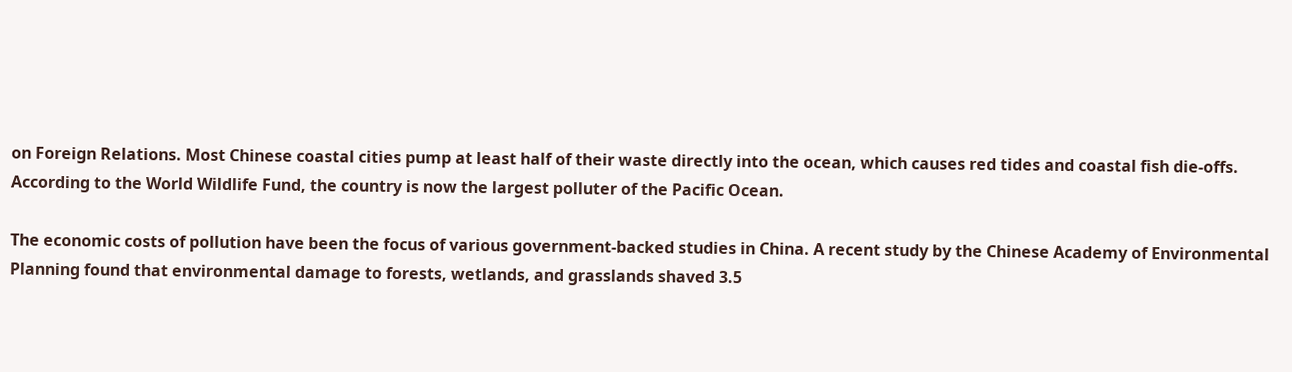on Foreign Relations. Most Chinese coastal cities pump at least half of their waste directly into the ocean, which causes red tides and coastal fish die-offs. According to the World Wildlife Fund, the country is now the largest polluter of the Pacific Ocean.

The economic costs of pollution have been the focus of various government-backed studies in China. A recent study by the Chinese Academy of Environmental Planning found that environmental damage to forests, wetlands, and grasslands shaved 3.5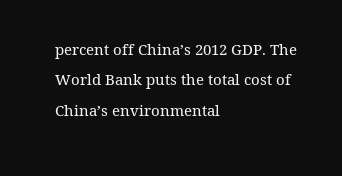percent off China’s 2012 GDP. The World Bank puts the total cost of China’s environmental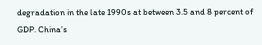degradation in the late 1990s at between 3.5 and 8 percent of GDP. China’s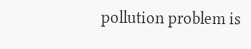pollution problem is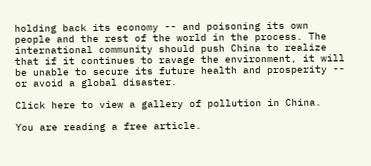holding back its economy -- and poisoning its own people and the rest of the world in the process. The international community should push China to realize that if it continues to ravage the environment, it will be unable to secure its future health and prosperity -- or avoid a global disaster.

Click here to view a gallery of pollution in China.

You are reading a free article.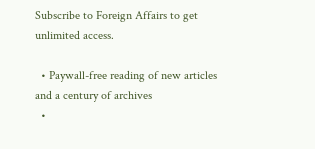Subscribe to Foreign Affairs to get unlimited access.

  • Paywall-free reading of new articles and a century of archives
  •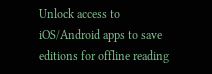Unlock access to iOS/Android apps to save editions for offline reading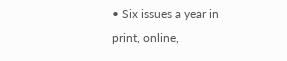• Six issues a year in print, online,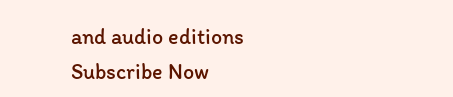and audio editions
Subscribe Now